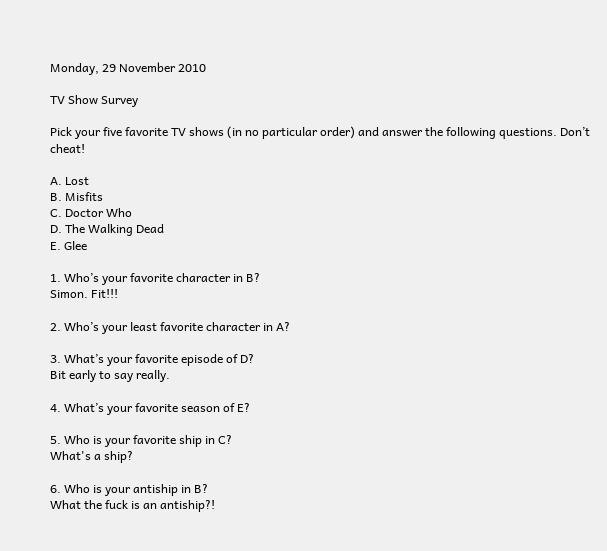Monday, 29 November 2010

TV Show Survey

Pick your five favorite TV shows (in no particular order) and answer the following questions. Don’t cheat!

A. Lost
B. Misfits
C. Doctor Who
D. The Walking Dead
E. Glee

1. Who’s your favorite character in B?
Simon. Fit!!!

2. Who’s your least favorite character in A?

3. What’s your favorite episode of D?
Bit early to say really.

4. What’s your favorite season of E?

5. Who is your favorite ship in C?
What's a ship?

6. Who is your antiship in B?
What the fuck is an antiship?!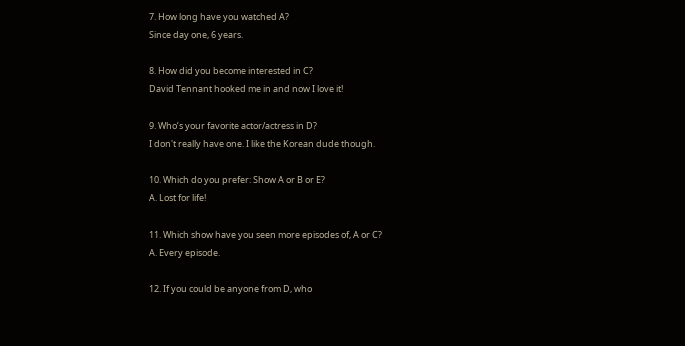7. How long have you watched A?
Since day one, 6 years.

8. How did you become interested in C?
David Tennant hooked me in and now I love it!

9. Who’s your favorite actor/actress in D?
I don't really have one. I like the Korean dude though.

10. Which do you prefer: Show A or B or E?
A. Lost for life!

11. Which show have you seen more episodes of, A or C?
A. Every episode.

12. If you could be anyone from D, who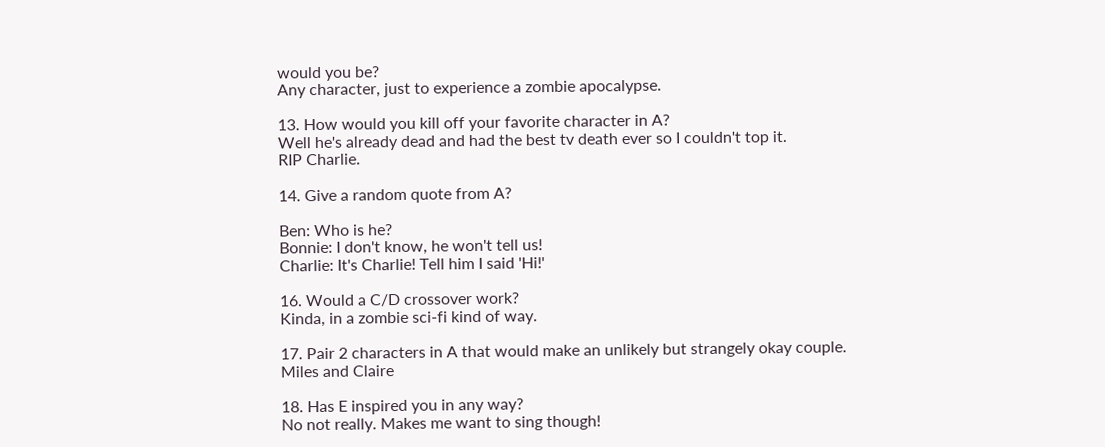would you be?
Any character, just to experience a zombie apocalypse.

13. How would you kill off your favorite character in A?
Well he's already dead and had the best tv death ever so I couldn't top it.
RIP Charlie.

14. Give a random quote from A?

Ben: Who is he?
Bonnie: I don't know, he won't tell us!
Charlie: It's Charlie! Tell him I said 'Hi!'

16. Would a C/D crossover work?
Kinda, in a zombie sci-fi kind of way.

17. Pair 2 characters in A that would make an unlikely but strangely okay couple.
Miles and Claire

18. Has E inspired you in any way?
No not really. Makes me want to sing though!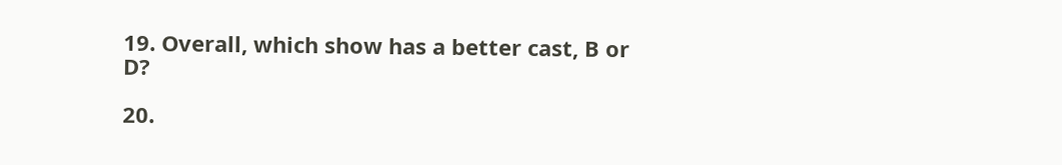19. Overall, which show has a better cast, B or D?

20.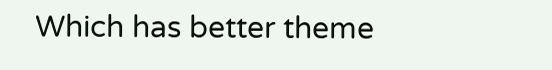Which has better theme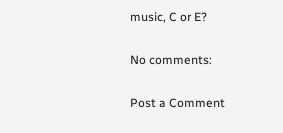music, C or E?

No comments:

Post a Comment